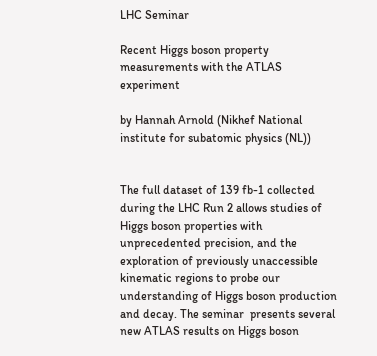LHC Seminar

Recent Higgs boson property measurements with the ATLAS experiment

by Hannah Arnold (Nikhef National institute for subatomic physics (NL))


The full dataset of 139 fb-1 collected during the LHC Run 2 allows studies of Higgs boson properties with unprecedented precision, and the exploration of previously unaccessible kinematic regions to probe our understanding of Higgs boson production and decay. The seminar  presents several new ATLAS results on Higgs boson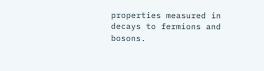properties measured in decays to fermions and bosons.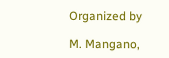Organized by

M. Mangano,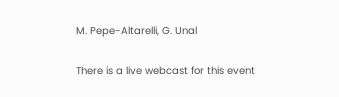M. Pepe-Altarelli, G. Unal

There is a live webcast for this event